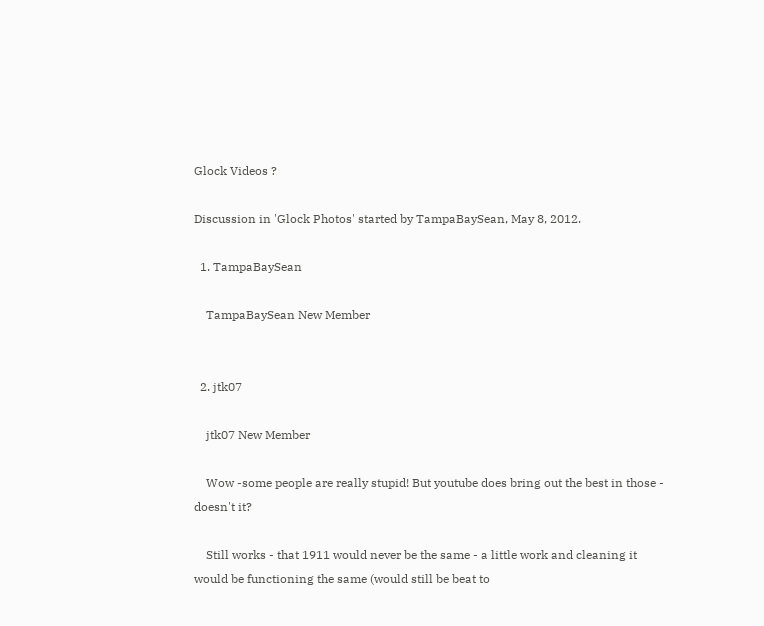Glock Videos ?

Discussion in 'Glock Photos' started by TampaBaySean, May 8, 2012.

  1. TampaBaySean

    TampaBaySean New Member


  2. jtk07

    jtk07 New Member

    Wow -some people are really stupid! But youtube does bring out the best in those - doesn't it?

    Still works - that 1911 would never be the same - a little work and cleaning it would be functioning the same (would still be beat to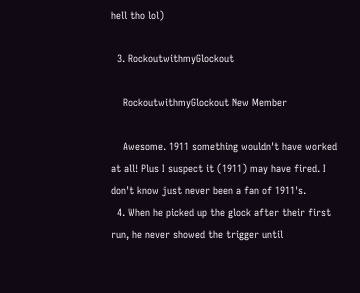hell tho lol)

  3. RockoutwithmyGlockout

    RockoutwithmyGlockout New Member

    Awesome. 1911 something wouldn't have worked at all! Plus I suspect it (1911) may have fired. I don't know just never been a fan of 1911's.
  4. When he picked up the glock after their first run, he never showed the trigger until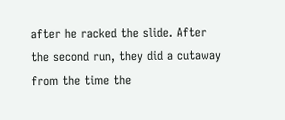after he racked the slide. After the second run, they did a cutaway from the time the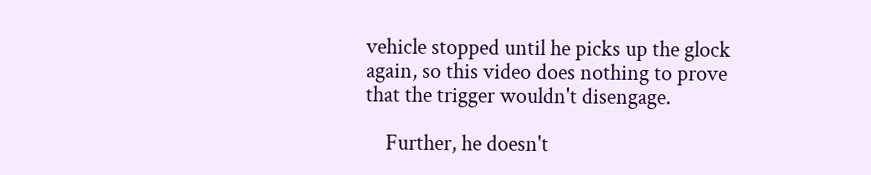vehicle stopped until he picks up the glock again, so this video does nothing to prove that the trigger wouldn't disengage.

    Further, he doesn't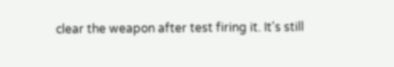clear the weapon after test firing it. It's still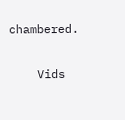chambered.

    Vids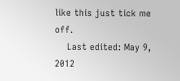like this just tick me off.
    Last edited: May 9, 2012